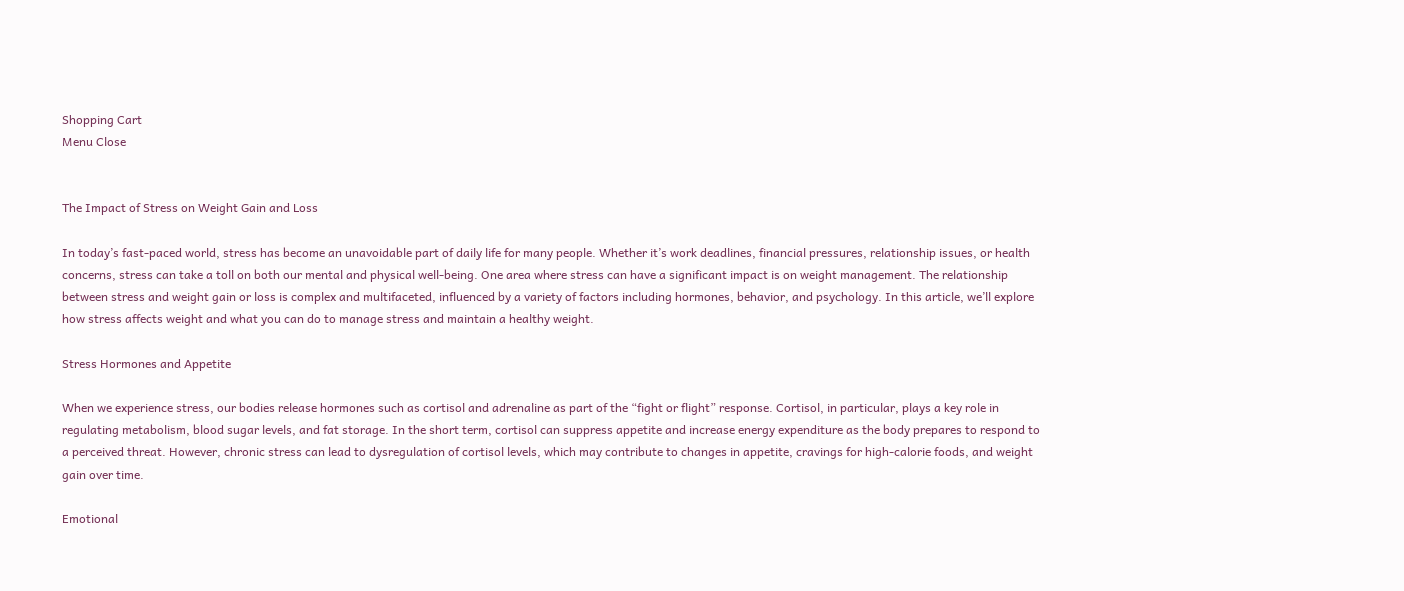Shopping Cart
Menu Close


The Impact of Stress on Weight Gain and Loss

In today’s fast-paced world, stress has become an unavoidable part of daily life for many people. Whether it’s work deadlines, financial pressures, relationship issues, or health concerns, stress can take a toll on both our mental and physical well-being. One area where stress can have a significant impact is on weight management. The relationship between stress and weight gain or loss is complex and multifaceted, influenced by a variety of factors including hormones, behavior, and psychology. In this article, we’ll explore how stress affects weight and what you can do to manage stress and maintain a healthy weight.

Stress Hormones and Appetite

When we experience stress, our bodies release hormones such as cortisol and adrenaline as part of the “fight or flight” response. Cortisol, in particular, plays a key role in regulating metabolism, blood sugar levels, and fat storage. In the short term, cortisol can suppress appetite and increase energy expenditure as the body prepares to respond to a perceived threat. However, chronic stress can lead to dysregulation of cortisol levels, which may contribute to changes in appetite, cravings for high-calorie foods, and weight gain over time.

Emotional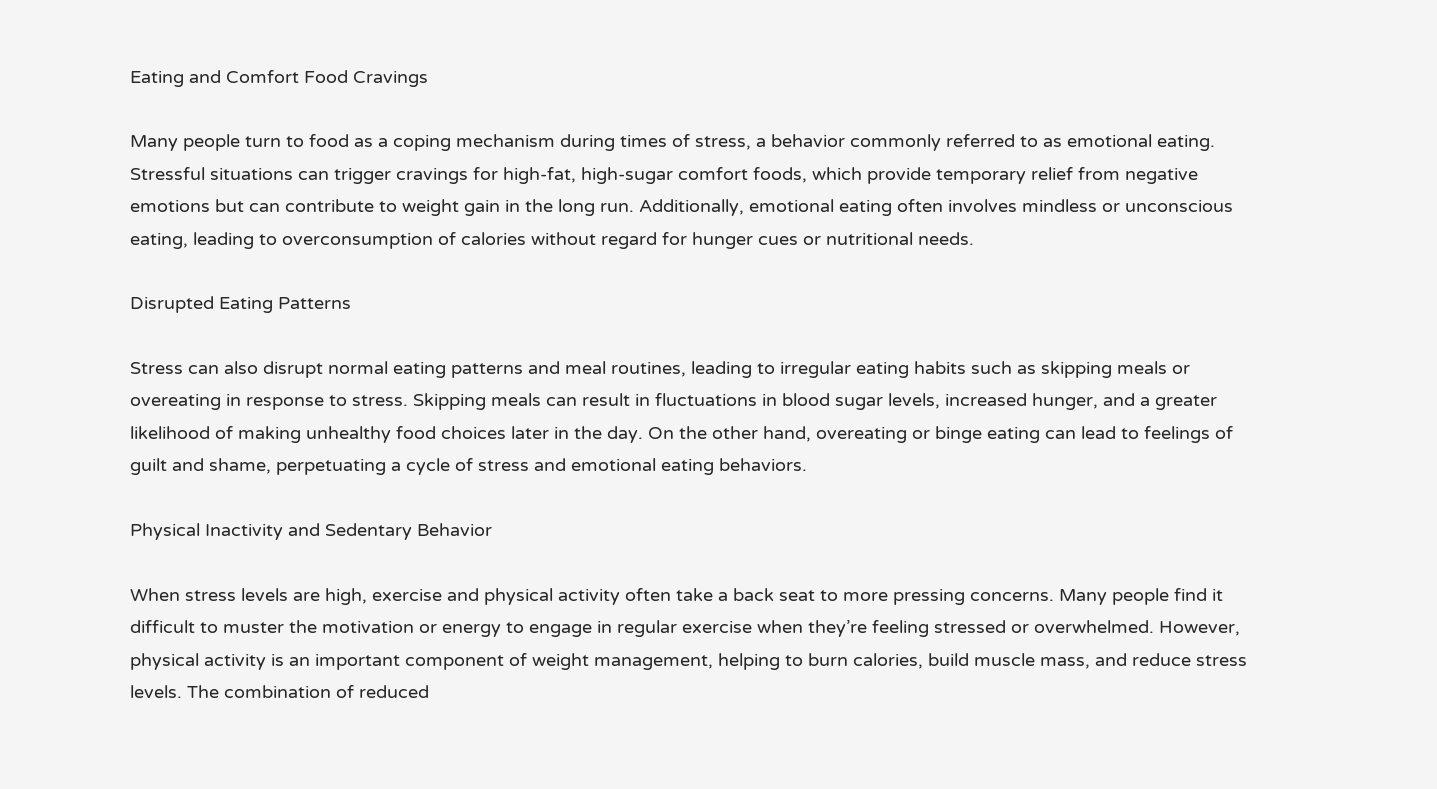Eating and Comfort Food Cravings

Many people turn to food as a coping mechanism during times of stress, a behavior commonly referred to as emotional eating. Stressful situations can trigger cravings for high-fat, high-sugar comfort foods, which provide temporary relief from negative emotions but can contribute to weight gain in the long run. Additionally, emotional eating often involves mindless or unconscious eating, leading to overconsumption of calories without regard for hunger cues or nutritional needs.

Disrupted Eating Patterns

Stress can also disrupt normal eating patterns and meal routines, leading to irregular eating habits such as skipping meals or overeating in response to stress. Skipping meals can result in fluctuations in blood sugar levels, increased hunger, and a greater likelihood of making unhealthy food choices later in the day. On the other hand, overeating or binge eating can lead to feelings of guilt and shame, perpetuating a cycle of stress and emotional eating behaviors.

Physical Inactivity and Sedentary Behavior

When stress levels are high, exercise and physical activity often take a back seat to more pressing concerns. Many people find it difficult to muster the motivation or energy to engage in regular exercise when they’re feeling stressed or overwhelmed. However, physical activity is an important component of weight management, helping to burn calories, build muscle mass, and reduce stress levels. The combination of reduced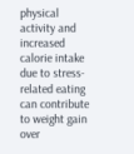physical activity and increased calorie intake due to stress-related eating can contribute to weight gain over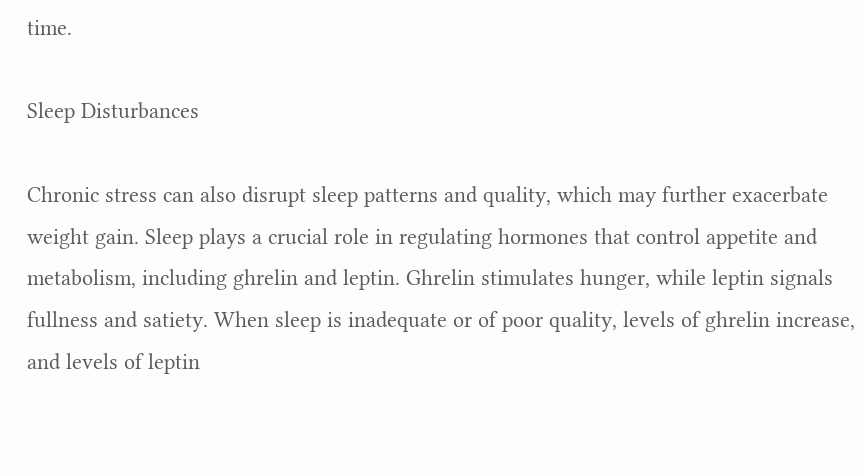time.

Sleep Disturbances

Chronic stress can also disrupt sleep patterns and quality, which may further exacerbate weight gain. Sleep plays a crucial role in regulating hormones that control appetite and metabolism, including ghrelin and leptin. Ghrelin stimulates hunger, while leptin signals fullness and satiety. When sleep is inadequate or of poor quality, levels of ghrelin increase, and levels of leptin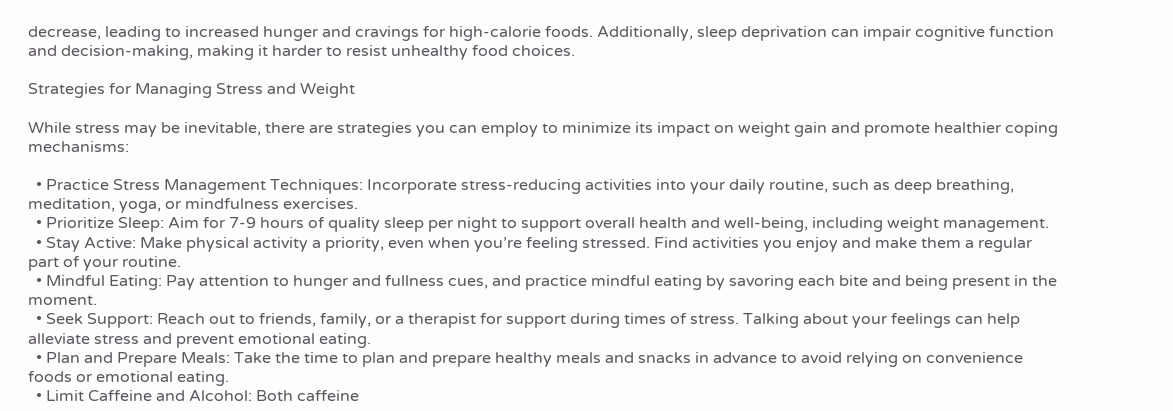decrease, leading to increased hunger and cravings for high-calorie foods. Additionally, sleep deprivation can impair cognitive function and decision-making, making it harder to resist unhealthy food choices.

Strategies for Managing Stress and Weight

While stress may be inevitable, there are strategies you can employ to minimize its impact on weight gain and promote healthier coping mechanisms:

  • Practice Stress Management Techniques: Incorporate stress-reducing activities into your daily routine, such as deep breathing, meditation, yoga, or mindfulness exercises.
  • Prioritize Sleep: Aim for 7-9 hours of quality sleep per night to support overall health and well-being, including weight management.
  • Stay Active: Make physical activity a priority, even when you’re feeling stressed. Find activities you enjoy and make them a regular part of your routine.
  • Mindful Eating: Pay attention to hunger and fullness cues, and practice mindful eating by savoring each bite and being present in the moment.
  • Seek Support: Reach out to friends, family, or a therapist for support during times of stress. Talking about your feelings can help alleviate stress and prevent emotional eating.
  • Plan and Prepare Meals: Take the time to plan and prepare healthy meals and snacks in advance to avoid relying on convenience foods or emotional eating.
  • Limit Caffeine and Alcohol: Both caffeine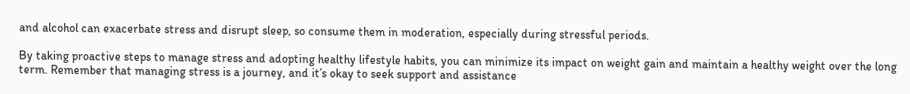and alcohol can exacerbate stress and disrupt sleep, so consume them in moderation, especially during stressful periods.

By taking proactive steps to manage stress and adopting healthy lifestyle habits, you can minimize its impact on weight gain and maintain a healthy weight over the long term. Remember that managing stress is a journey, and it’s okay to seek support and assistance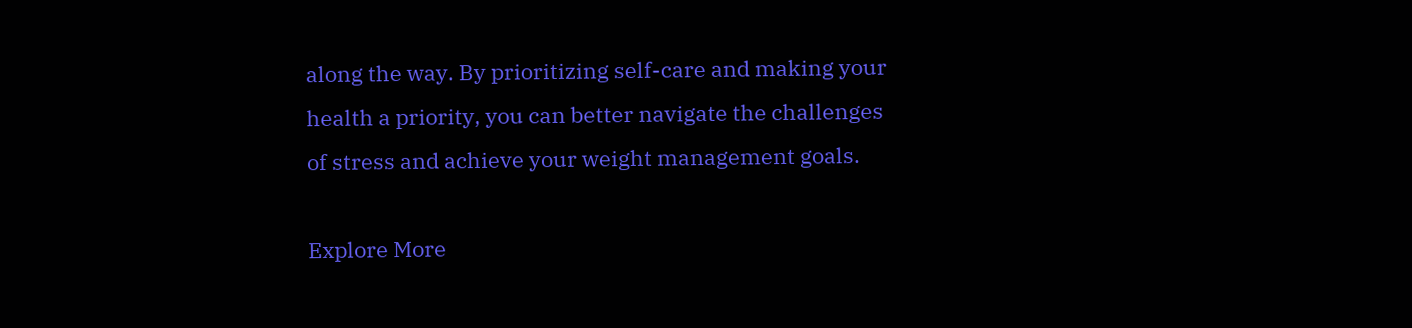along the way. By prioritizing self-care and making your health a priority, you can better navigate the challenges of stress and achieve your weight management goals.

Explore More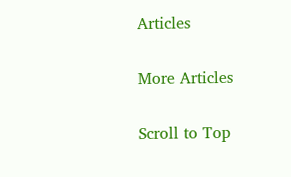Articles

More Articles

Scroll to Top